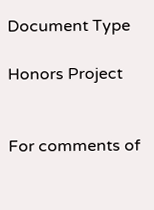Document Type

Honors Project


For comments of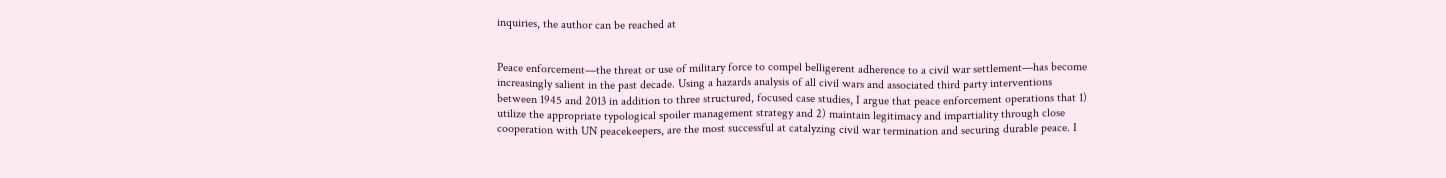inquiries, the author can be reached at


Peace enforcement—the threat or use of military force to compel belligerent adherence to a civil war settlement—has become increasingly salient in the past decade. Using a hazards analysis of all civil wars and associated third party interventions between 1945 and 2013 in addition to three structured, focused case studies, I argue that peace enforcement operations that 1) utilize the appropriate typological spoiler management strategy and 2) maintain legitimacy and impartiality through close cooperation with UN peacekeepers, are the most successful at catalyzing civil war termination and securing durable peace. I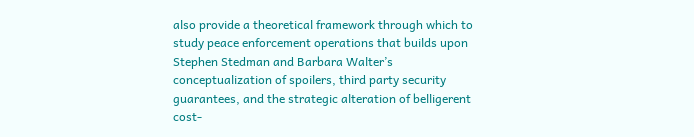also provide a theoretical framework through which to study peace enforcement operations that builds upon Stephen Stedman and Barbara Walter’s conceptualization of spoilers, third party security guarantees, and the strategic alteration of belligerent cost-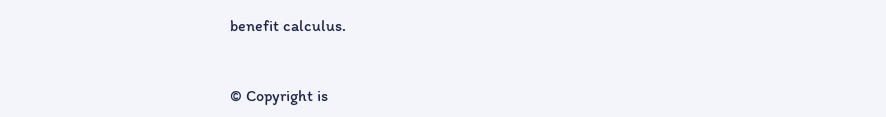benefit calculus.



© Copyright is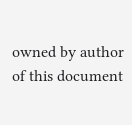owned by author of this document